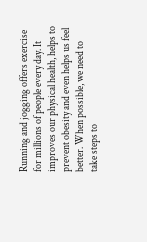Running and jogging offers exercise for millions of people every day. It improves our physical health, helps to prevent obesity and even helps us feel better. When possible, we need to take steps to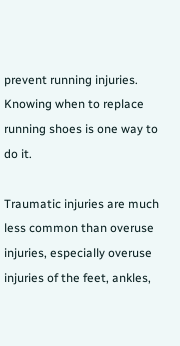prevent running injuries. Knowing when to replace running shoes is one way to do it.

Traumatic injuries are much less common than overuse injuries, especially overuse injuries of the feet, ankles,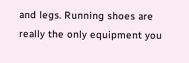and legs. Running shoes are really the only equipment you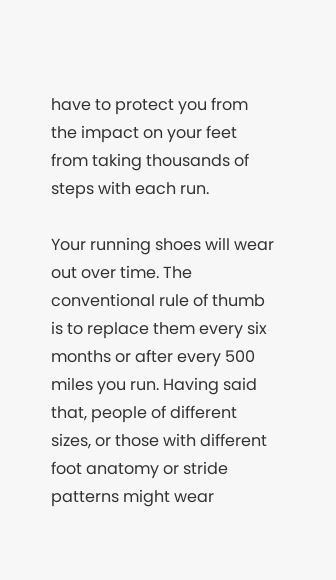have to protect you from the impact on your feet from taking thousands of steps with each run.

Your running shoes will wear out over time. The conventional rule of thumb is to replace them every six months or after every 500 miles you run. Having said that, people of different sizes, or those with different foot anatomy or stride patterns might wear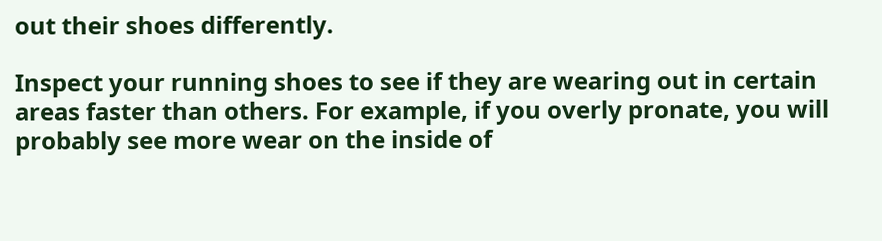out their shoes differently.

Inspect your running shoes to see if they are wearing out in certain areas faster than others. For example, if you overly pronate, you will probably see more wear on the inside of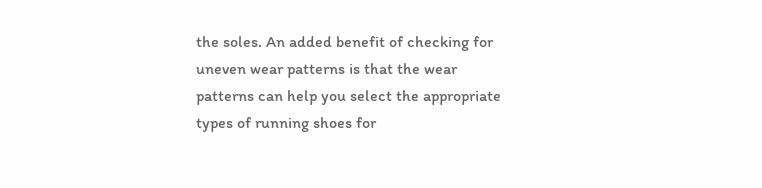the soles. An added benefit of checking for uneven wear patterns is that the wear patterns can help you select the appropriate types of running shoes for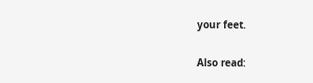your feet.

Also read: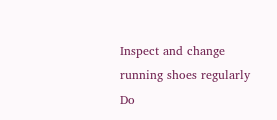Inspect and change running shoes regularly
Do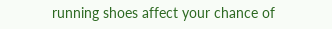running shoes affect your chance of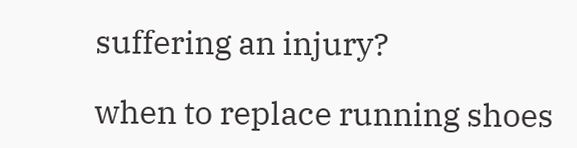suffering an injury?

when to replace running shoes